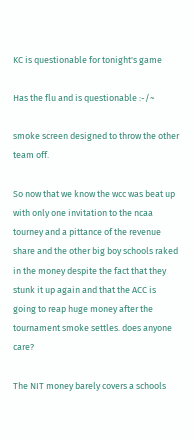KC is questionable for tonight's game

Has the flu and is questionable :-/~

smoke screen designed to throw the other team off.

So now that we know the wcc was beat up with only one invitation to the ncaa tourney and a pittance of the revenue share and the other big boy schools raked in the money despite the fact that they stunk it up again and that the ACC is going to reap huge money after the tournament smoke settles. does anyone care?

The NIT money barely covers a schools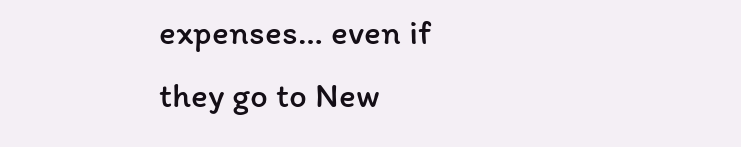expenses… even if they go to New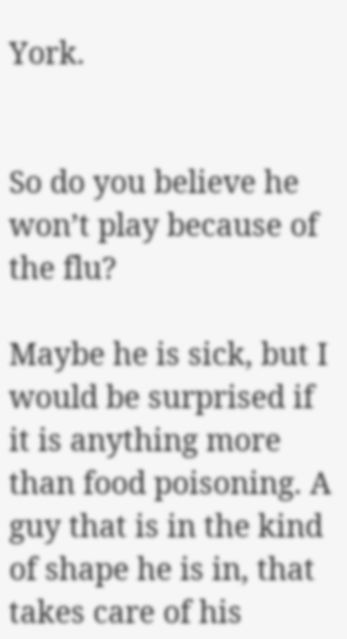York.


So do you believe he won’t play because of the flu?

Maybe he is sick, but I would be surprised if it is anything more than food poisoning. A guy that is in the kind of shape he is in, that takes care of his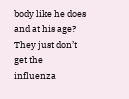body like he does and at his age? They just don’t get the influenza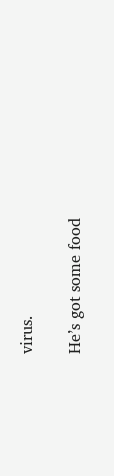virus.

He’s got some food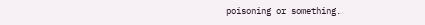poisoning or something.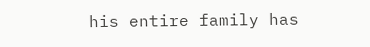his entire family has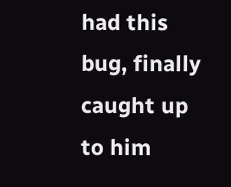had this bug, finally caught up to him